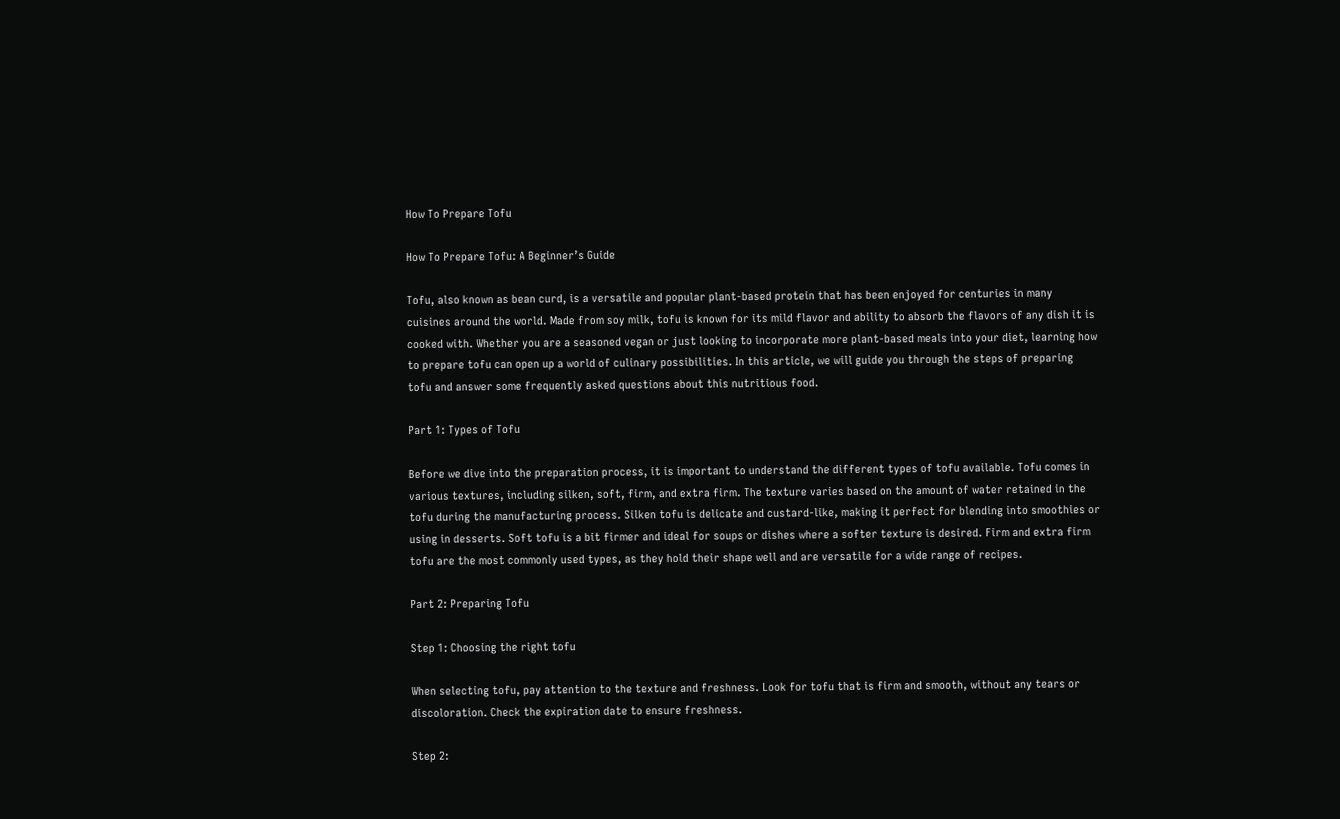How To Prepare Tofu

How To Prepare Tofu: A Beginner’s Guide

Tofu, also known as bean curd, is a versatile and popular plant-based protein that has been enjoyed for centuries in many cuisines around the world. Made from soy milk, tofu is known for its mild flavor and ability to absorb the flavors of any dish it is cooked with. Whether you are a seasoned vegan or just looking to incorporate more plant-based meals into your diet, learning how to prepare tofu can open up a world of culinary possibilities. In this article, we will guide you through the steps of preparing tofu and answer some frequently asked questions about this nutritious food.

Part 1: Types of Tofu

Before we dive into the preparation process, it is important to understand the different types of tofu available. Tofu comes in various textures, including silken, soft, firm, and extra firm. The texture varies based on the amount of water retained in the tofu during the manufacturing process. Silken tofu is delicate and custard-like, making it perfect for blending into smoothies or using in desserts. Soft tofu is a bit firmer and ideal for soups or dishes where a softer texture is desired. Firm and extra firm tofu are the most commonly used types, as they hold their shape well and are versatile for a wide range of recipes.

Part 2: Preparing Tofu

Step 1: Choosing the right tofu

When selecting tofu, pay attention to the texture and freshness. Look for tofu that is firm and smooth, without any tears or discoloration. Check the expiration date to ensure freshness.

Step 2: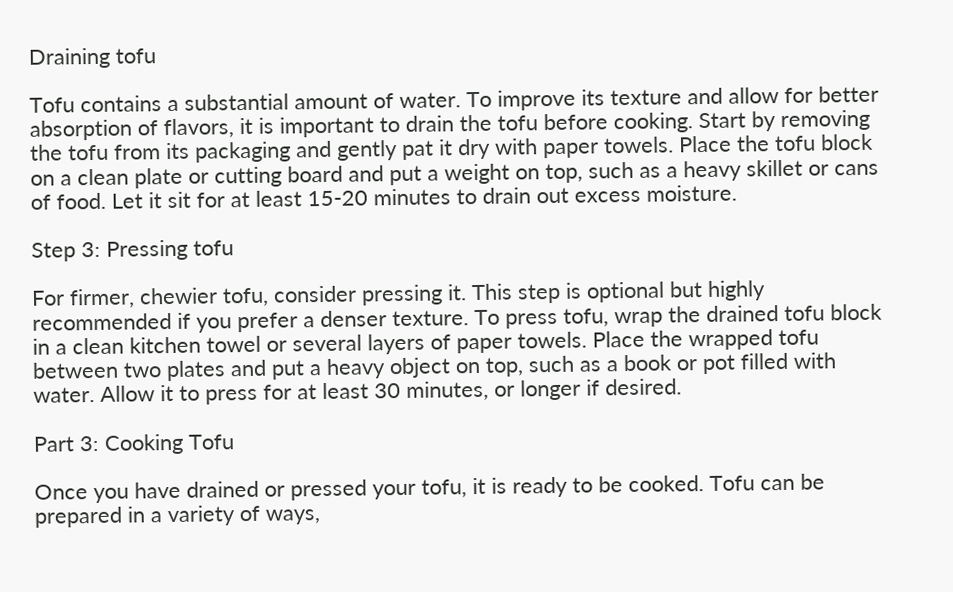Draining tofu

Tofu contains a substantial amount of water. To improve its texture and allow for better absorption of flavors, it is important to drain the tofu before cooking. Start by removing the tofu from its packaging and gently pat it dry with paper towels. Place the tofu block on a clean plate or cutting board and put a weight on top, such as a heavy skillet or cans of food. Let it sit for at least 15-20 minutes to drain out excess moisture.

Step 3: Pressing tofu

For firmer, chewier tofu, consider pressing it. This step is optional but highly recommended if you prefer a denser texture. To press tofu, wrap the drained tofu block in a clean kitchen towel or several layers of paper towels. Place the wrapped tofu between two plates and put a heavy object on top, such as a book or pot filled with water. Allow it to press for at least 30 minutes, or longer if desired.

Part 3: Cooking Tofu

Once you have drained or pressed your tofu, it is ready to be cooked. Tofu can be prepared in a variety of ways,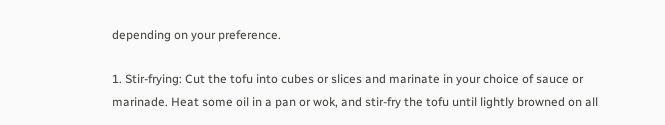depending on your preference.

1. Stir-frying: Cut the tofu into cubes or slices and marinate in your choice of sauce or marinade. Heat some oil in a pan or wok, and stir-fry the tofu until lightly browned on all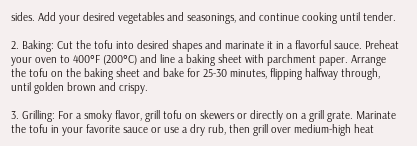sides. Add your desired vegetables and seasonings, and continue cooking until tender.

2. Baking: Cut the tofu into desired shapes and marinate it in a flavorful sauce. Preheat your oven to 400°F (200°C) and line a baking sheet with parchment paper. Arrange the tofu on the baking sheet and bake for 25-30 minutes, flipping halfway through, until golden brown and crispy.

3. Grilling: For a smoky flavor, grill tofu on skewers or directly on a grill grate. Marinate the tofu in your favorite sauce or use a dry rub, then grill over medium-high heat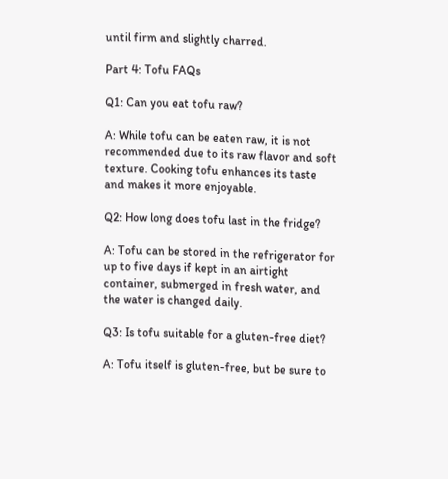until firm and slightly charred.

Part 4: Tofu FAQs

Q1: Can you eat tofu raw?

A: While tofu can be eaten raw, it is not recommended due to its raw flavor and soft texture. Cooking tofu enhances its taste and makes it more enjoyable.

Q2: How long does tofu last in the fridge?

A: Tofu can be stored in the refrigerator for up to five days if kept in an airtight container, submerged in fresh water, and the water is changed daily.

Q3: Is tofu suitable for a gluten-free diet?

A: Tofu itself is gluten-free, but be sure to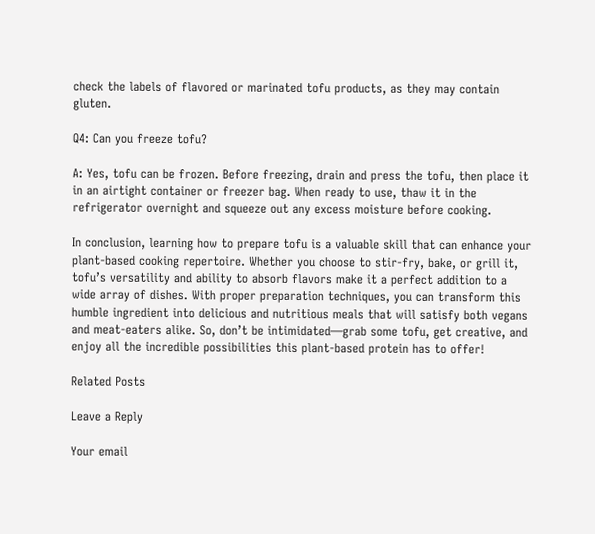check the labels of flavored or marinated tofu products, as they may contain gluten.

Q4: Can you freeze tofu?

A: Yes, tofu can be frozen. Before freezing, drain and press the tofu, then place it in an airtight container or freezer bag. When ready to use, thaw it in the refrigerator overnight and squeeze out any excess moisture before cooking.

In conclusion, learning how to prepare tofu is a valuable skill that can enhance your plant-based cooking repertoire. Whether you choose to stir-fry, bake, or grill it, tofu’s versatility and ability to absorb flavors make it a perfect addition to a wide array of dishes. With proper preparation techniques, you can transform this humble ingredient into delicious and nutritious meals that will satisfy both vegans and meat-eaters alike. So, don’t be intimidated—grab some tofu, get creative, and enjoy all the incredible possibilities this plant-based protein has to offer!

Related Posts

Leave a Reply

Your email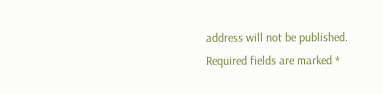address will not be published. Required fields are marked *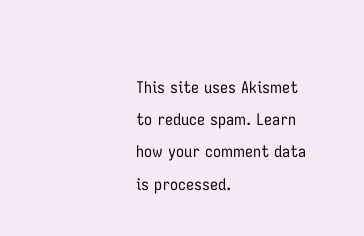This site uses Akismet to reduce spam. Learn how your comment data is processed.